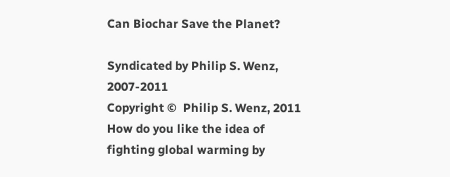Can Biochar Save the Planet?

Syndicated by Philip S. Wenz, 2007-2011
Copyright ©  Philip S. Wenz, 2011
How do you like the idea of fighting global warming by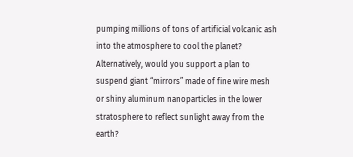pumping millions of tons of artificial volcanic ash into the atmosphere to cool the planet? Alternatively, would you support a plan to suspend giant “mirrors” made of fine wire mesh or shiny aluminum nanoparticles in the lower stratosphere to reflect sunlight away from the earth?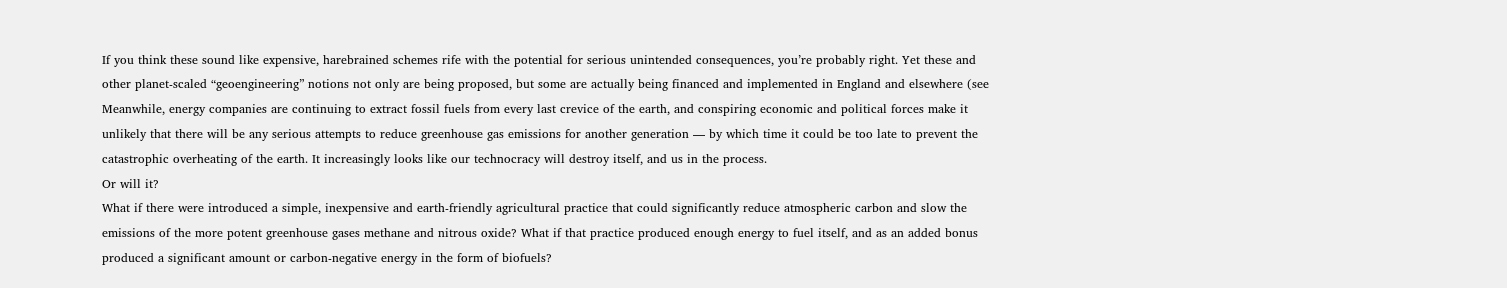If you think these sound like expensive, harebrained schemes rife with the potential for serious unintended consequences, you’re probably right. Yet these and other planet-scaled “geoengineering” notions not only are being proposed, but some are actually being financed and implemented in England and elsewhere (see
Meanwhile, energy companies are continuing to extract fossil fuels from every last crevice of the earth, and conspiring economic and political forces make it unlikely that there will be any serious attempts to reduce greenhouse gas emissions for another generation — by which time it could be too late to prevent the catastrophic overheating of the earth. It increasingly looks like our technocracy will destroy itself, and us in the process.
Or will it?
What if there were introduced a simple, inexpensive and earth-friendly agricultural practice that could significantly reduce atmospheric carbon and slow the emissions of the more potent greenhouse gases methane and nitrous oxide? What if that practice produced enough energy to fuel itself, and as an added bonus produced a significant amount or carbon-negative energy in the form of biofuels?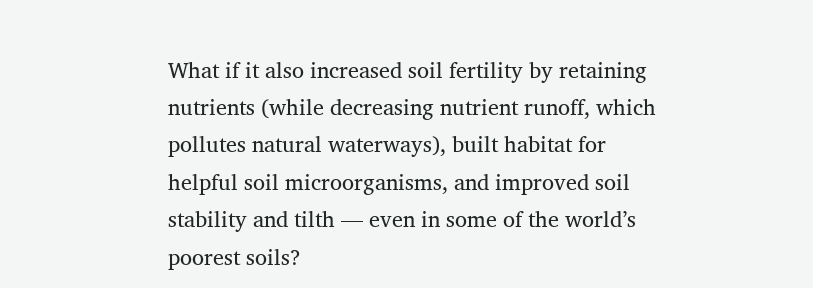What if it also increased soil fertility by retaining nutrients (while decreasing nutrient runoff, which pollutes natural waterways), built habitat for helpful soil microorganisms, and improved soil stability and tilth — even in some of the world’s poorest soils?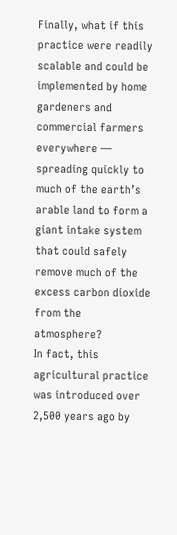Finally, what if this practice were readily scalable and could be implemented by home gardeners and commercial farmers everywhere — spreading quickly to much of the earth’s arable land to form a giant intake system that could safely remove much of the excess carbon dioxide from the atmosphere?
In fact, this agricultural practice was introduced over 2,500 years ago by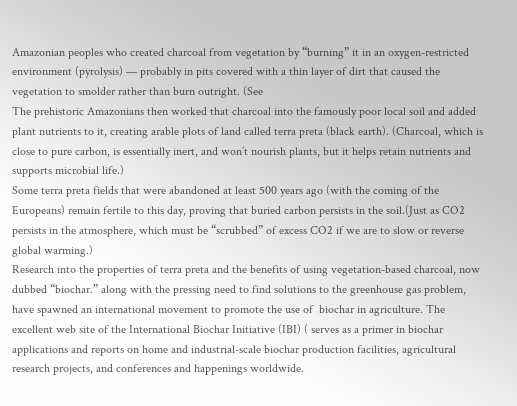Amazonian peoples who created charcoal from vegetation by “burning” it in an oxygen-restricted environment (pyrolysis) — probably in pits covered with a thin layer of dirt that caused the vegetation to smolder rather than burn outright. (See
The prehistoric Amazonians then worked that charcoal into the famously poor local soil and added plant nutrients to it, creating arable plots of land called terra preta (black earth). (Charcoal, which is close to pure carbon, is essentially inert, and won’t nourish plants, but it helps retain nutrients and supports microbial life.)
Some terra preta fields that were abandoned at least 500 years ago (with the coming of the Europeans) remain fertile to this day, proving that buried carbon persists in the soil.(Just as CO2 persists in the atmosphere, which must be “scrubbed” of excess CO2 if we are to slow or reverse global warming.)
Research into the properties of terra preta and the benefits of using vegetation-based charcoal, now dubbed “biochar.” along with the pressing need to find solutions to the greenhouse gas problem, have spawned an international movement to promote the use of  biochar in agriculture. The excellent web site of the International Biochar Initiative (IBI) ( serves as a primer in biochar applications and reports on home and industrial-scale biochar production facilities, agricultural research projects, and conferences and happenings worldwide.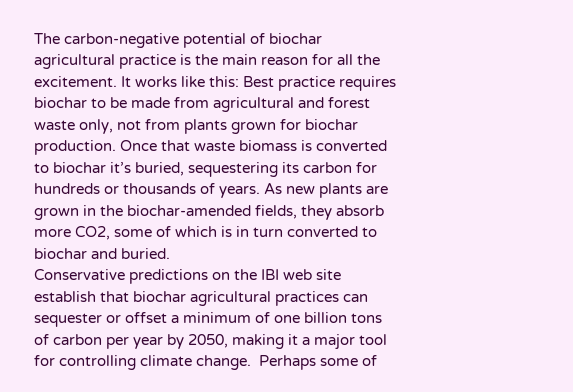The carbon-negative potential of biochar agricultural practice is the main reason for all the excitement. It works like this: Best practice requires biochar to be made from agricultural and forest waste only, not from plants grown for biochar production. Once that waste biomass is converted to biochar it’s buried, sequestering its carbon for hundreds or thousands of years. As new plants are grown in the biochar-amended fields, they absorb more CO2, some of which is in turn converted to biochar and buried.
Conservative predictions on the IBI web site establish that biochar agricultural practices can sequester or offset a minimum of one billion tons of carbon per year by 2050, making it a major tool for controlling climate change.  Perhaps some of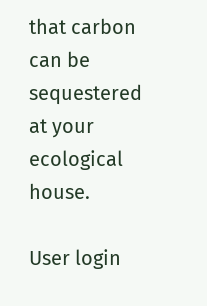that carbon can be sequestered at your ecological house.

User login